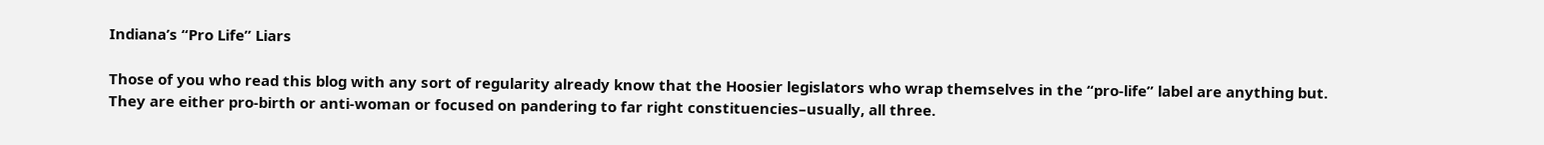Indiana’s “Pro Life” Liars

Those of you who read this blog with any sort of regularity already know that the Hoosier legislators who wrap themselves in the “pro-life” label are anything but.  They are either pro-birth or anti-woman or focused on pandering to far right constituencies–usually, all three.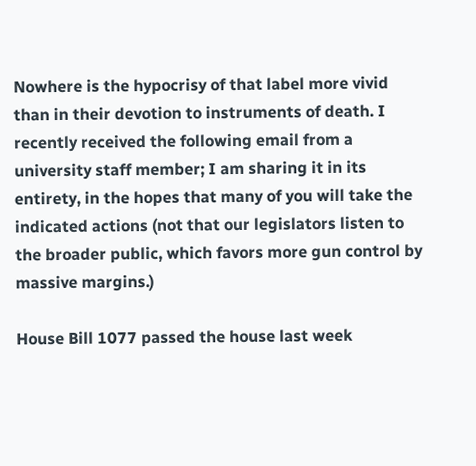Nowhere is the hypocrisy of that label more vivid than in their devotion to instruments of death. I recently received the following email from a university staff member; I am sharing it in its entirety, in the hopes that many of you will take the indicated actions (not that our legislators listen to the broader public, which favors more gun control by massive margins.)

House Bill 1077 passed the house last week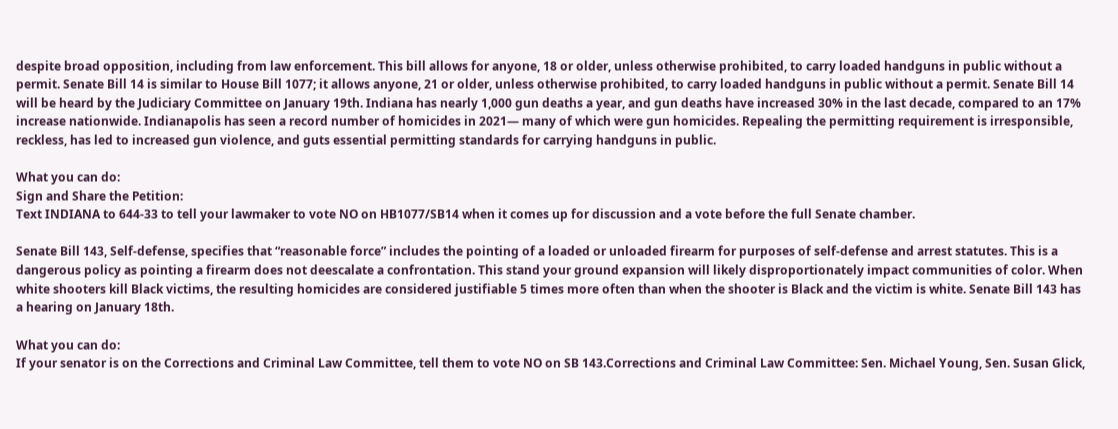despite broad opposition, including from law enforcement. This bill allows for anyone, 18 or older, unless otherwise prohibited, to carry loaded handguns in public without a permit. Senate Bill 14 is similar to House Bill 1077; it allows anyone, 21 or older, unless otherwise prohibited, to carry loaded handguns in public without a permit. Senate Bill 14 will be heard by the Judiciary Committee on January 19th. Indiana has nearly 1,000 gun deaths a year, and gun deaths have increased 30% in the last decade, compared to an 17% increase nationwide. Indianapolis has seen a record number of homicides in 2021— many of which were gun homicides. Repealing the permitting requirement is irresponsible, reckless, has led to increased gun violence, and guts essential permitting standards for carrying handguns in public.

What you can do:
Sign and Share the Petition:
Text INDIANA to 644-33 to tell your lawmaker to vote NO on HB1077/SB14 when it comes up for discussion and a vote before the full Senate chamber.

Senate Bill 143, Self-defense, specifies that “reasonable force” includes the pointing of a loaded or unloaded firearm for purposes of self-defense and arrest statutes. This is a dangerous policy as pointing a firearm does not deescalate a confrontation. This stand your ground expansion will likely disproportionately impact communities of color. When white shooters kill Black victims, the resulting homicides are considered justifiable 5 times more often than when the shooter is Black and the victim is white. Senate Bill 143 has a hearing on January 18th.

What you can do:
If your senator is on the Corrections and Criminal Law Committee, tell them to vote NO on SB 143.Corrections and Criminal Law Committee: Sen. Michael Young, Sen. Susan Glick,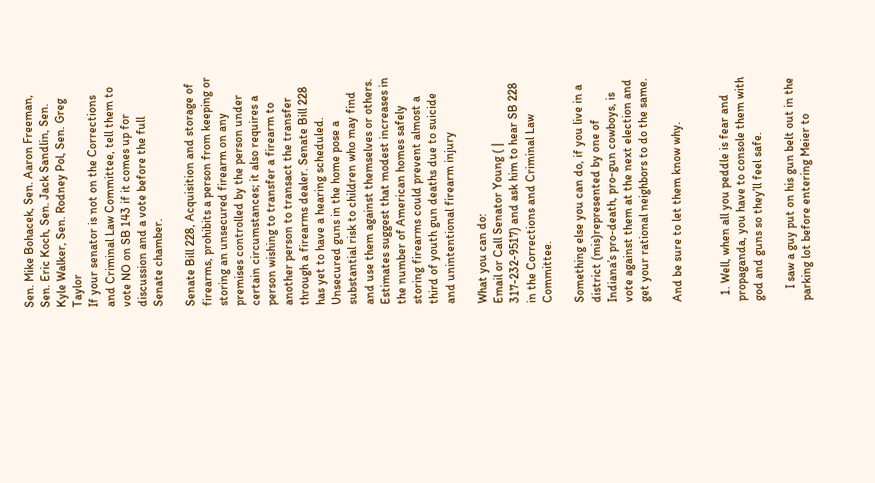Sen. Mike Bohacek, Sen. Aaron Freeman, Sen. Eric Koch, Sen. Jack Sandlin, Sen. Kyle Walker, Sen. Rodney Pol, Sen. Greg Taylor
If your senator is not on the Corrections and Criminal Law Committee, tell them to vote NO on SB 143 if it comes up for discussion and a vote before the full Senate chamber.

Senate Bill 228, Acquisition and storage of firearms, prohibits a person from keeping or storing an unsecured firearm on any premises controlled by the person under certain circumstances; it also requires a person wishing to transfer a firearm to another person to transact the transfer through a firearms dealer. Senate Bill 228 has yet to have a hearing scheduled. Unsecured guns in the home pose a substantial risk to children who may find and use them against themselves or others. Estimates suggest that modest increases in the number of American homes safely storing firearms could prevent almost a third of youth gun deaths due to suicide and unintentional firearm injury

What you can do:
Email or Call Senator Young ( | 317-232-9517) and ask him to hear SB 228 in the Corrections and Criminal Law Committee.

Something else you can do, if you live in a district (mis)represented by one of Indiana’s pro-death, pro-gun cowboys, is vote against them at the next election and get your rational neighbors to do the same.

And be sure to let them know why.


  1. Well, when all you peddle is fear and propaganda, you have to console them with god and guns so they’ll feel safe.

    I saw a guy put on his gun belt out in the parking lot before entering Meier to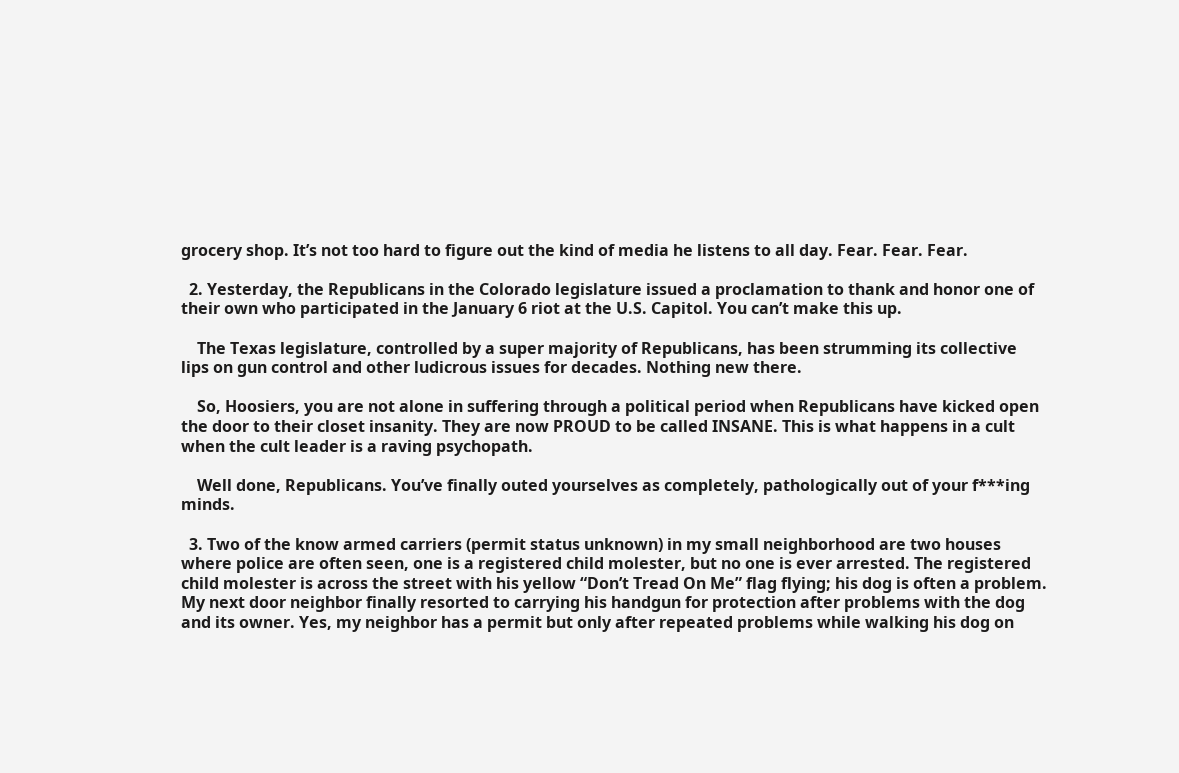grocery shop. It’s not too hard to figure out the kind of media he listens to all day. Fear. Fear. Fear.

  2. Yesterday, the Republicans in the Colorado legislature issued a proclamation to thank and honor one of their own who participated in the January 6 riot at the U.S. Capitol. You can’t make this up.

    The Texas legislature, controlled by a super majority of Republicans, has been strumming its collective lips on gun control and other ludicrous issues for decades. Nothing new there.

    So, Hoosiers, you are not alone in suffering through a political period when Republicans have kicked open the door to their closet insanity. They are now PROUD to be called INSANE. This is what happens in a cult when the cult leader is a raving psychopath.

    Well done, Republicans. You’ve finally outed yourselves as completely, pathologically out of your f***ing minds.

  3. Two of the know armed carriers (permit status unknown) in my small neighborhood are two houses where police are often seen, one is a registered child molester, but no one is ever arrested. The registered child molester is across the street with his yellow “Don’t Tread On Me” flag flying; his dog is often a problem. My next door neighbor finally resorted to carrying his handgun for protection after problems with the dog and its owner. Yes, my neighbor has a permit but only after repeated problems while walking his dog on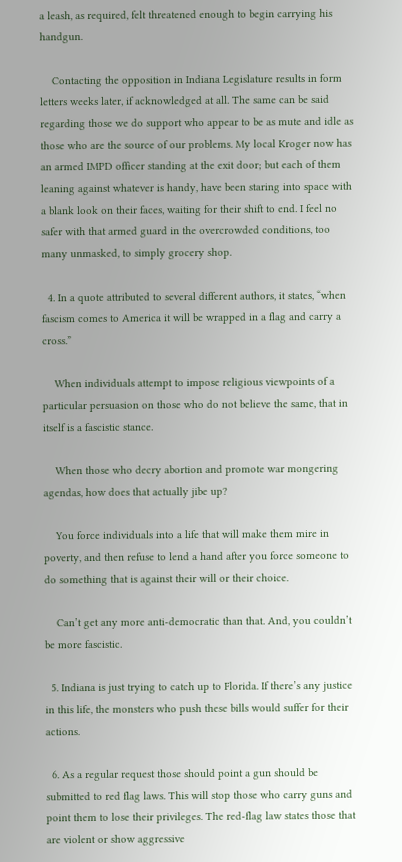a leash, as required, felt threatened enough to begin carrying his handgun.

    Contacting the opposition in Indiana Legislature results in form letters weeks later, if acknowledged at all. The same can be said regarding those we do support who appear to be as mute and idle as those who are the source of our problems. My local Kroger now has an armed IMPD officer standing at the exit door; but each of them leaning against whatever is handy, have been staring into space with a blank look on their faces, waiting for their shift to end. I feel no safer with that armed guard in the overcrowded conditions, too many unmasked, to simply grocery shop.

  4. In a quote attributed to several different authors, it states, “when fascism comes to America it will be wrapped in a flag and carry a cross.”

    When individuals attempt to impose religious viewpoints of a particular persuasion on those who do not believe the same, that in itself is a fascistic stance.

    When those who decry abortion and promote war mongering agendas, how does that actually jibe up?

    You force individuals into a life that will make them mire in poverty, and then refuse to lend a hand after you force someone to do something that is against their will or their choice.

    Can’t get any more anti-democratic than that. And, you couldn’t be more fascistic.

  5. Indiana is just trying to catch up to Florida. If there’s any justice in this life, the monsters who push these bills would suffer for their actions.

  6. As a regular request those should point a gun should be submitted to red flag laws. This will stop those who carry guns and point them to lose their privileges. The red-flag law states those that are violent or show aggressive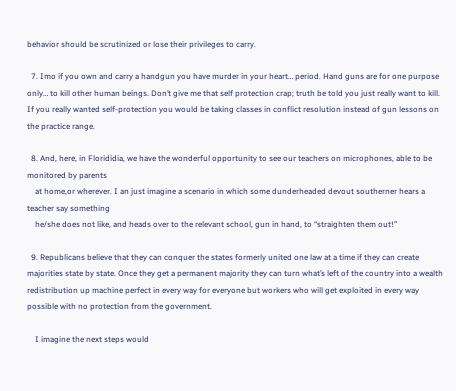behavior should be scrutinized or lose their privileges to carry.

  7. Imo if you own and carry a handgun you have murder in your heart… period. Hand guns are for one purpose only… to kill other human beings. Don’t give me that self protection crap; truth be told you just really want to kill. If you really wanted self-protection you would be taking classes in conflict resolution instead of gun lessons on the practice range.

  8. And, here, in Florididia, we have the wonderful opportunity to see our teachers on microphones, able to be monitored by parents
    at home,or wherever. I an just imagine a scenario in which some dunderheaded devout southerner hears a teacher say something
    he/she does not like, and heads over to the relevant school, gun in hand, to “straighten them out!”

  9. Republicans believe that they can conquer the states formerly united one law at a time if they can create majorities state by state. Once they get a permanent majority they can turn what’s left of the country into a wealth redistribution up machine perfect in every way for everyone but workers who will get exploited in every way possible with no protection from the government.

    I imagine the next steps would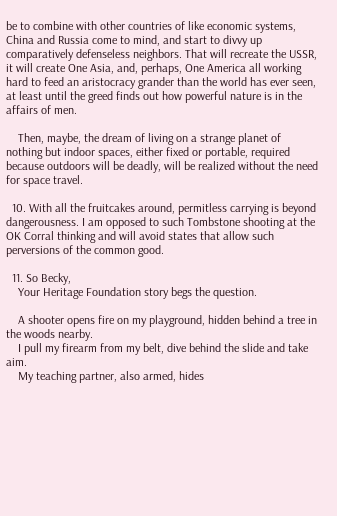be to combine with other countries of like economic systems, China and Russia come to mind, and start to divvy up comparatively defenseless neighbors. That will recreate the USSR, it will create One Asia, and, perhaps, One America all working hard to feed an aristocracy grander than the world has ever seen, at least until the greed finds out how powerful nature is in the affairs of men.

    Then, maybe, the dream of living on a strange planet of nothing but indoor spaces, either fixed or portable, required because outdoors will be deadly, will be realized without the need for space travel.

  10. With all the fruitcakes around, permitless carrying is beyond dangerousness. I am opposed to such Tombstone shooting at the OK Corral thinking and will avoid states that allow such perversions of the common good.

  11. So Becky,
    Your Heritage Foundation story begs the question.

    A shooter opens fire on my playground, hidden behind a tree in the woods nearby.
    I pull my firearm from my belt, dive behind the slide and take aim.
    My teaching partner, also armed, hides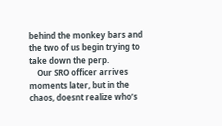behind the monkey bars and the two of us begin trying to take down the perp.
    Our SRO officer arrives moments later, but in the chaos, doesnt realize who’s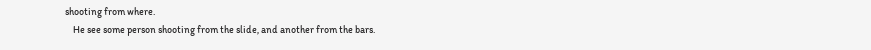shooting from where.
    He see some person shooting from the slide, and another from the bars.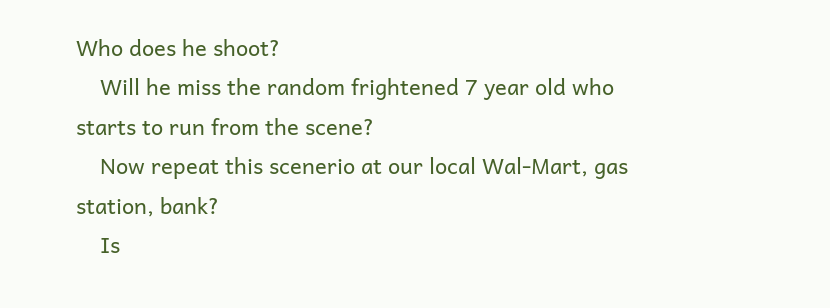Who does he shoot?
    Will he miss the random frightened 7 year old who starts to run from the scene?
    Now repeat this scenerio at our local Wal-Mart, gas station, bank?
    Is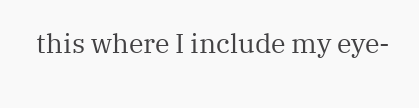this where I include my eye-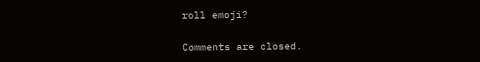roll emoji?

Comments are closed.